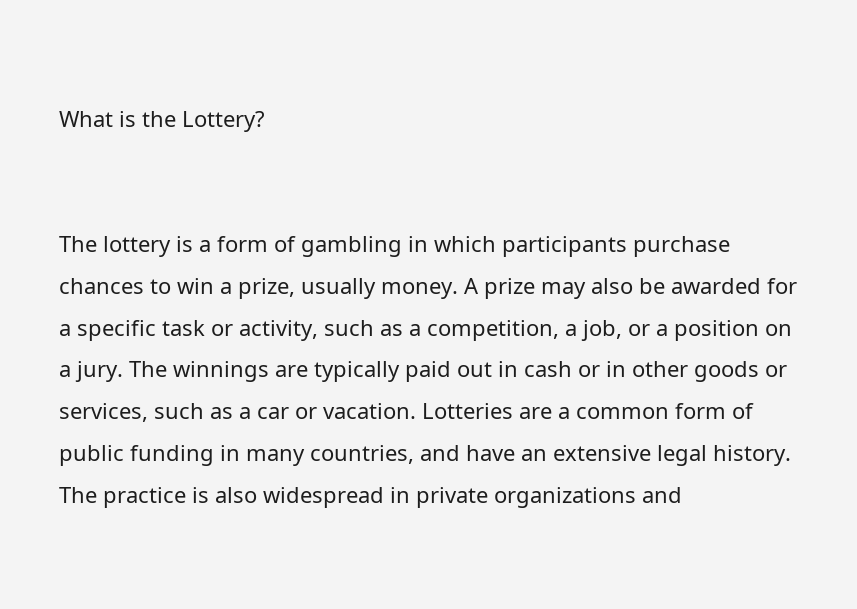What is the Lottery?


The lottery is a form of gambling in which participants purchase chances to win a prize, usually money. A prize may also be awarded for a specific task or activity, such as a competition, a job, or a position on a jury. The winnings are typically paid out in cash or in other goods or services, such as a car or vacation. Lotteries are a common form of public funding in many countries, and have an extensive legal history. The practice is also widespread in private organizations and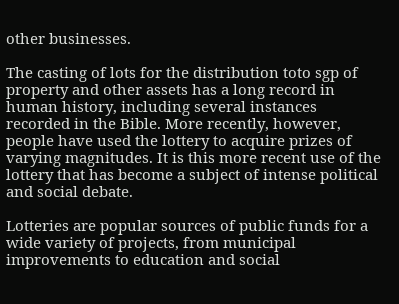other businesses.

The casting of lots for the distribution toto sgp of property and other assets has a long record in human history, including several instances recorded in the Bible. More recently, however, people have used the lottery to acquire prizes of varying magnitudes. It is this more recent use of the lottery that has become a subject of intense political and social debate.

Lotteries are popular sources of public funds for a wide variety of projects, from municipal improvements to education and social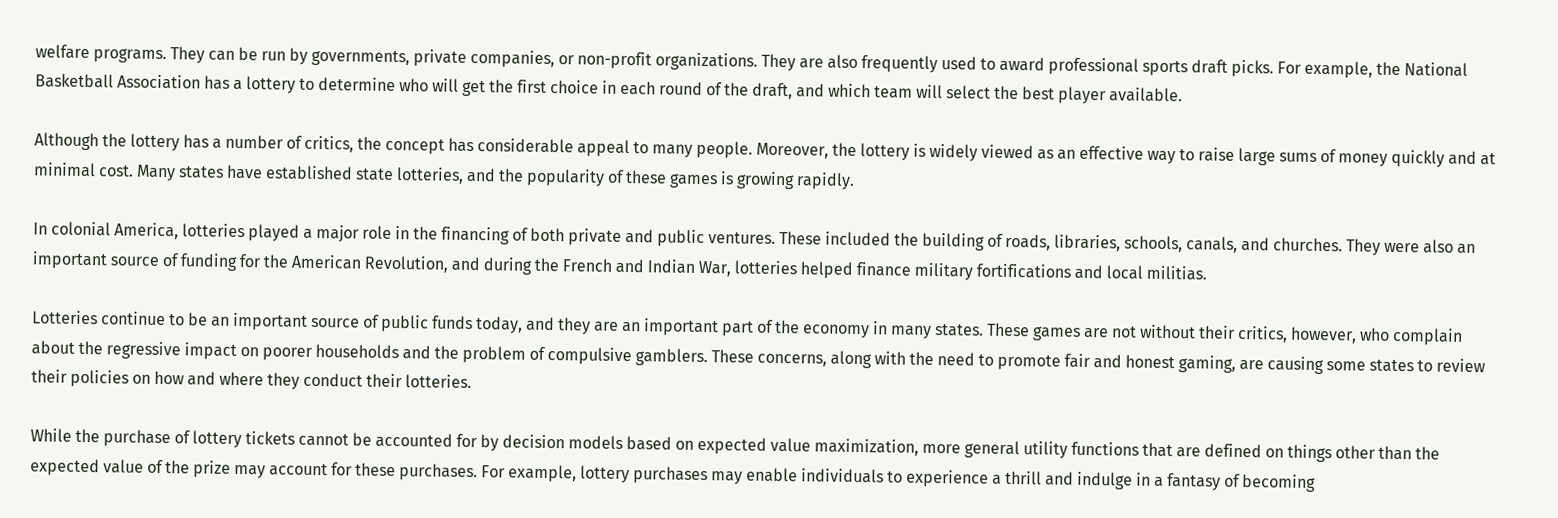welfare programs. They can be run by governments, private companies, or non-profit organizations. They are also frequently used to award professional sports draft picks. For example, the National Basketball Association has a lottery to determine who will get the first choice in each round of the draft, and which team will select the best player available.

Although the lottery has a number of critics, the concept has considerable appeal to many people. Moreover, the lottery is widely viewed as an effective way to raise large sums of money quickly and at minimal cost. Many states have established state lotteries, and the popularity of these games is growing rapidly.

In colonial America, lotteries played a major role in the financing of both private and public ventures. These included the building of roads, libraries, schools, canals, and churches. They were also an important source of funding for the American Revolution, and during the French and Indian War, lotteries helped finance military fortifications and local militias.

Lotteries continue to be an important source of public funds today, and they are an important part of the economy in many states. These games are not without their critics, however, who complain about the regressive impact on poorer households and the problem of compulsive gamblers. These concerns, along with the need to promote fair and honest gaming, are causing some states to review their policies on how and where they conduct their lotteries.

While the purchase of lottery tickets cannot be accounted for by decision models based on expected value maximization, more general utility functions that are defined on things other than the expected value of the prize may account for these purchases. For example, lottery purchases may enable individuals to experience a thrill and indulge in a fantasy of becoming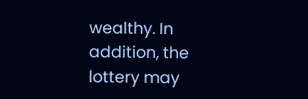wealthy. In addition, the lottery may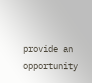provide an opportunity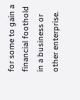for some to gain a financial foothold in a business or other enterprise.